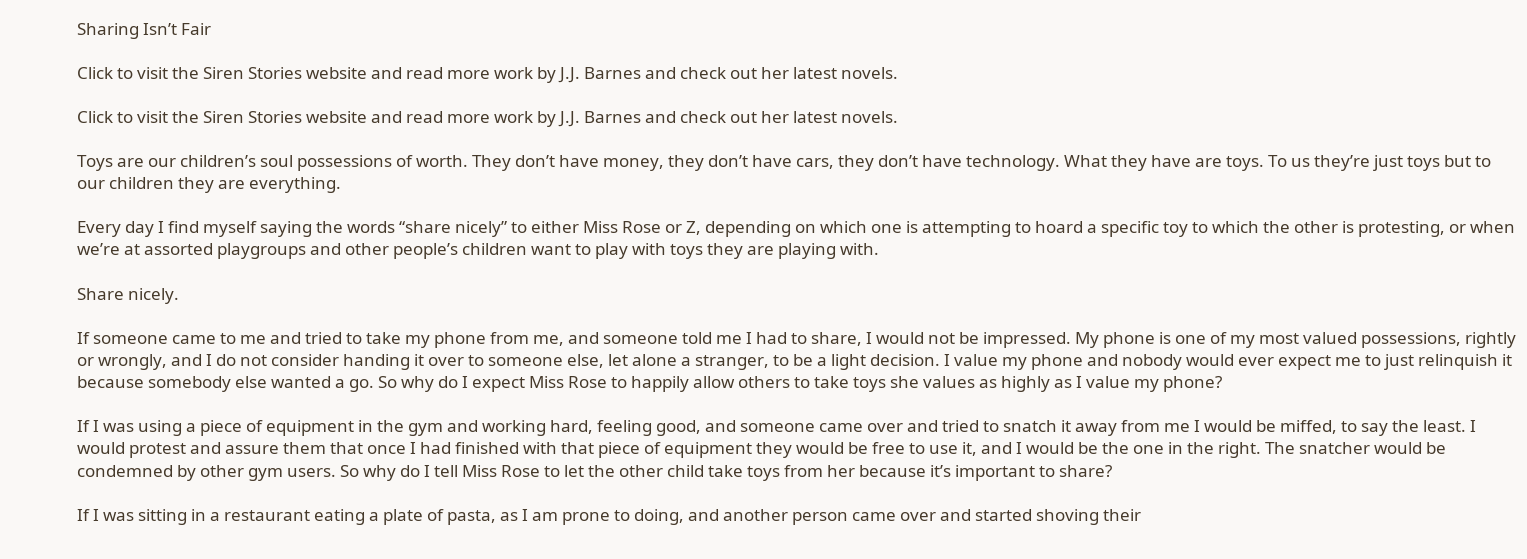Sharing Isn’t Fair

Click to visit the Siren Stories website and read more work by J.J. Barnes and check out her latest novels.

Click to visit the Siren Stories website and read more work by J.J. Barnes and check out her latest novels.

Toys are our children’s soul possessions of worth. They don’t have money, they don’t have cars, they don’t have technology. What they have are toys. To us they’re just toys but to our children they are everything.

Every day I find myself saying the words “share nicely” to either Miss Rose or Z, depending on which one is attempting to hoard a specific toy to which the other is protesting, or when we’re at assorted playgroups and other people’s children want to play with toys they are playing with.

Share nicely.

If someone came to me and tried to take my phone from me, and someone told me I had to share, I would not be impressed. My phone is one of my most valued possessions, rightly or wrongly, and I do not consider handing it over to someone else, let alone a stranger, to be a light decision. I value my phone and nobody would ever expect me to just relinquish it because somebody else wanted a go. So why do I expect Miss Rose to happily allow others to take toys she values as highly as I value my phone?

If I was using a piece of equipment in the gym and working hard, feeling good, and someone came over and tried to snatch it away from me I would be miffed, to say the least. I would protest and assure them that once I had finished with that piece of equipment they would be free to use it, and I would be the one in the right. The snatcher would be condemned by other gym users. So why do I tell Miss Rose to let the other child take toys from her because it’s important to share?

If I was sitting in a restaurant eating a plate of pasta, as I am prone to doing, and another person came over and started shoving their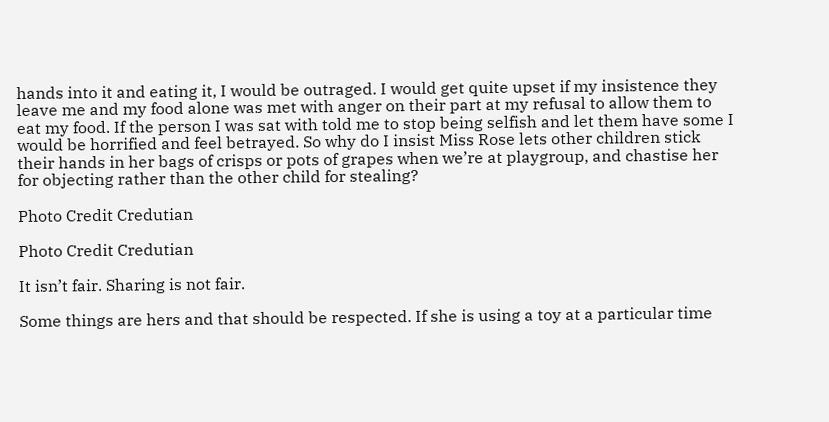hands into it and eating it, I would be outraged. I would get quite upset if my insistence they leave me and my food alone was met with anger on their part at my refusal to allow them to eat my food. If the person I was sat with told me to stop being selfish and let them have some I would be horrified and feel betrayed. So why do I insist Miss Rose lets other children stick their hands in her bags of crisps or pots of grapes when we’re at playgroup, and chastise her for objecting rather than the other child for stealing?

Photo Credit Credutian

Photo Credit Credutian

It isn’t fair. Sharing is not fair.

Some things are hers and that should be respected. If she is using a toy at a particular time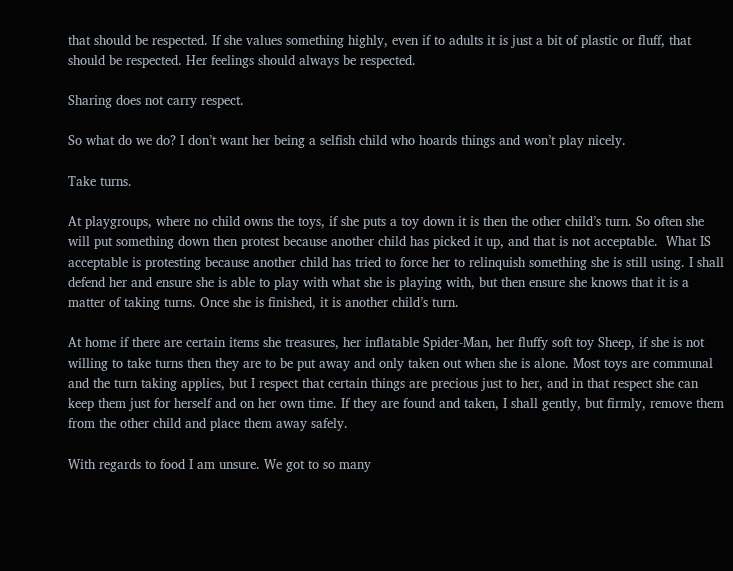that should be respected. If she values something highly, even if to adults it is just a bit of plastic or fluff, that should be respected. Her feelings should always be respected.

Sharing does not carry respect.

So what do we do? I don’t want her being a selfish child who hoards things and won’t play nicely.

Take turns.

At playgroups, where no child owns the toys, if she puts a toy down it is then the other child’s turn. So often she will put something down then protest because another child has picked it up, and that is not acceptable.  What IS acceptable is protesting because another child has tried to force her to relinquish something she is still using. I shall defend her and ensure she is able to play with what she is playing with, but then ensure she knows that it is a matter of taking turns. Once she is finished, it is another child’s turn.

At home if there are certain items she treasures, her inflatable Spider-Man, her fluffy soft toy Sheep, if she is not willing to take turns then they are to be put away and only taken out when she is alone. Most toys are communal and the turn taking applies, but I respect that certain things are precious just to her, and in that respect she can keep them just for herself and on her own time. If they are found and taken, I shall gently, but firmly, remove them from the other child and place them away safely.

With regards to food I am unsure. We got to so many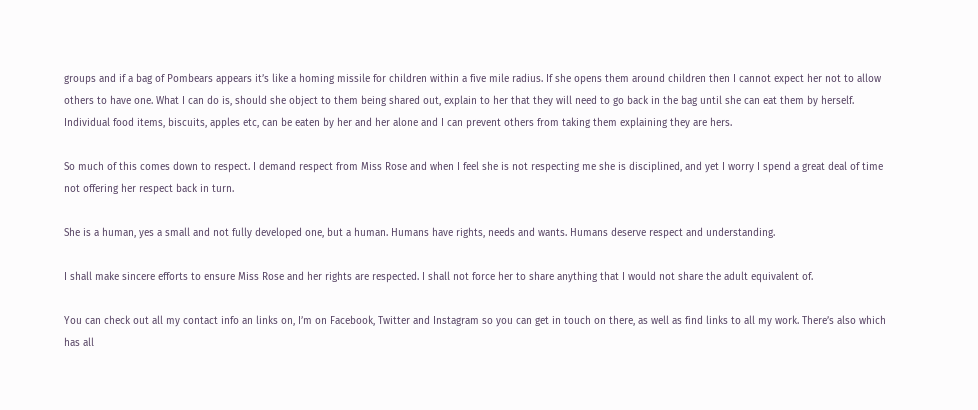groups and if a bag of Pombears appears it’s like a homing missile for children within a five mile radius. If she opens them around children then I cannot expect her not to allow others to have one. What I can do is, should she object to them being shared out, explain to her that they will need to go back in the bag until she can eat them by herself. Individual food items, biscuits, apples etc, can be eaten by her and her alone and I can prevent others from taking them explaining they are hers.

So much of this comes down to respect. I demand respect from Miss Rose and when I feel she is not respecting me she is disciplined, and yet I worry I spend a great deal of time not offering her respect back in turn.

She is a human, yes a small and not fully developed one, but a human. Humans have rights, needs and wants. Humans deserve respect and understanding.

I shall make sincere efforts to ensure Miss Rose and her rights are respected. I shall not force her to share anything that I would not share the adult equivalent of.

You can check out all my contact info an links on, I’m on Facebook, Twitter and Instagram so you can get in touch on there, as well as find links to all my work. There’s also which has all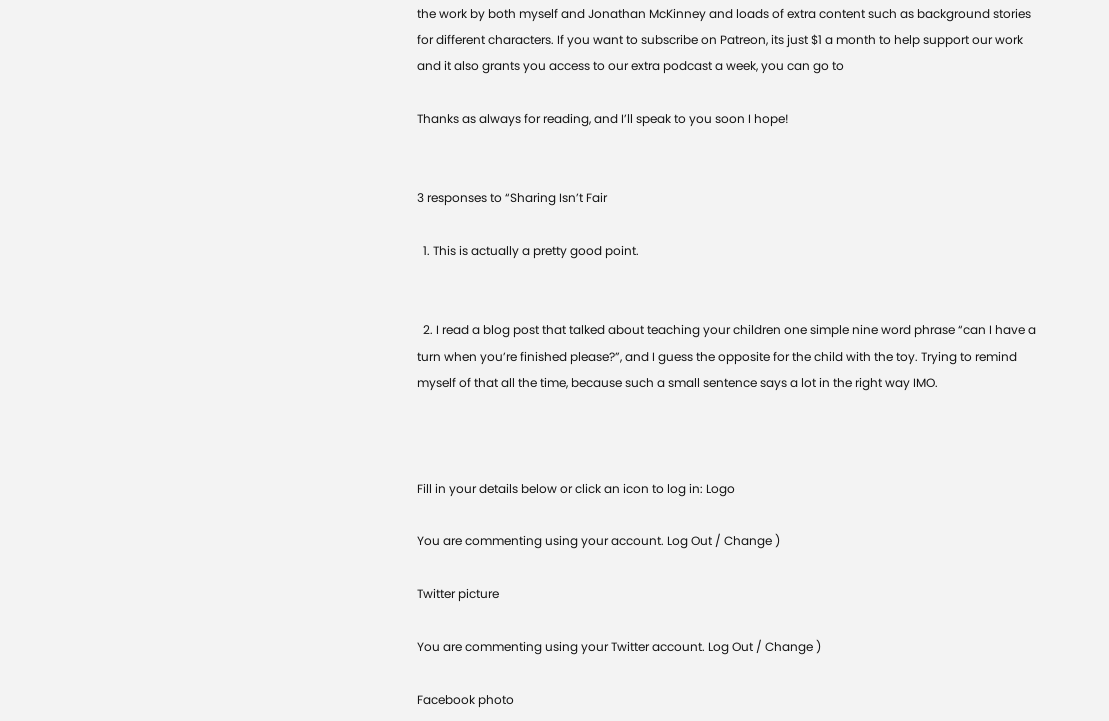the work by both myself and Jonathan McKinney and loads of extra content such as background stories for different characters. If you want to subscribe on Patreon, its just $1 a month to help support our work and it also grants you access to our extra podcast a week, you can go to

Thanks as always for reading, and I’ll speak to you soon I hope!


3 responses to “Sharing Isn’t Fair

  1. This is actually a pretty good point.


  2. I read a blog post that talked about teaching your children one simple nine word phrase “can I have a turn when you’re finished please?”, and I guess the opposite for the child with the toy. Trying to remind myself of that all the time, because such a small sentence says a lot in the right way IMO.



Fill in your details below or click an icon to log in: Logo

You are commenting using your account. Log Out / Change )

Twitter picture

You are commenting using your Twitter account. Log Out / Change )

Facebook photo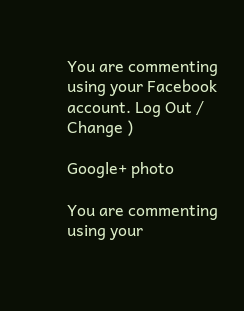You are commenting using your Facebook account. Log Out / Change )

Google+ photo

You are commenting using your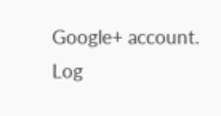Google+ account. Log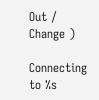Out / Change )

Connecting to %s